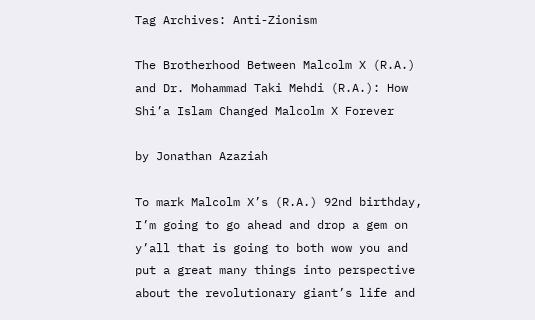Tag Archives: Anti-Zionism

The Brotherhood Between Malcolm X (R.A.) and Dr. Mohammad Taki Mehdi (R.A.): How Shi’a Islam Changed Malcolm X Forever

by Jonathan Azaziah

To mark Malcolm X’s (R.A.) 92nd birthday, I’m going to go ahead and drop a gem on y’all that is going to both wow you and put a great many things into perspective about the revolutionary giant’s life and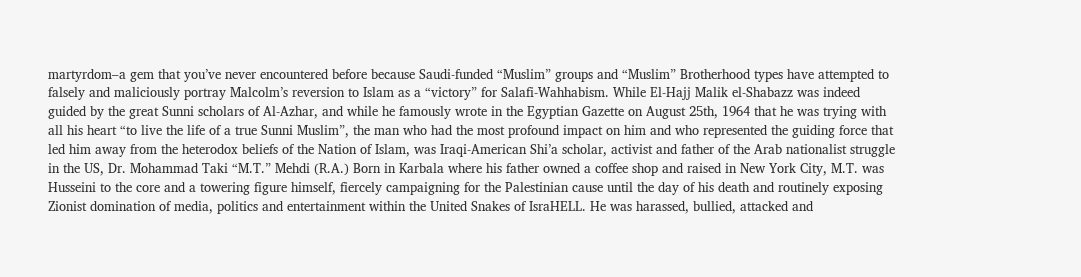martyrdom–a gem that you’ve never encountered before because Saudi-funded “Muslim” groups and “Muslim” Brotherhood types have attempted to falsely and maliciously portray Malcolm’s reversion to Islam as a “victory” for Salafi-Wahhabism. While El-Hajj Malik el-Shabazz was indeed guided by the great Sunni scholars of Al-Azhar, and while he famously wrote in the Egyptian Gazette on August 25th, 1964 that he was trying with all his heart “to live the life of a true Sunni Muslim”, the man who had the most profound impact on him and who represented the guiding force that led him away from the heterodox beliefs of the Nation of Islam, was Iraqi-American Shi’a scholar, activist and father of the Arab nationalist struggle in the US, Dr. Mohammad Taki “M.T.” Mehdi (R.A.) Born in Karbala where his father owned a coffee shop and raised in New York City, M.T. was Husseini to the core and a towering figure himself, fiercely campaigning for the Palestinian cause until the day of his death and routinely exposing Zionist domination of media, politics and entertainment within the United Snakes of IsraHELL. He was harassed, bullied, attacked and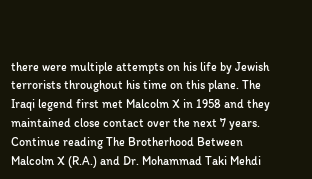there were multiple attempts on his life by Jewish terrorists throughout his time on this plane. The Iraqi legend first met Malcolm X in 1958 and they maintained close contact over the next 7 years. Continue reading The Brotherhood Between Malcolm X (R.A.) and Dr. Mohammad Taki Mehdi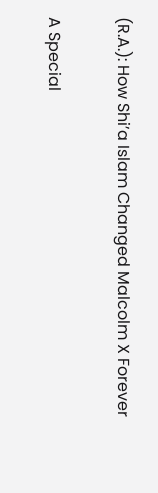(R.A.): How Shi’a Islam Changed Malcolm X Forever

A Special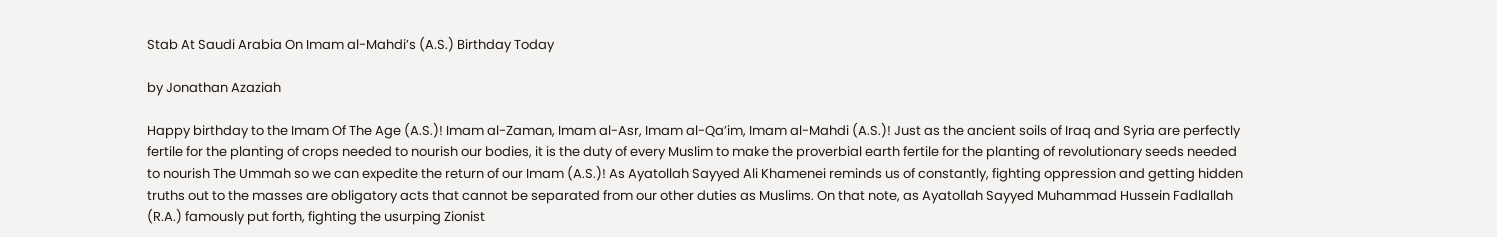Stab At Saudi Arabia On Imam al-Mahdi’s (A.S.) Birthday Today

by Jonathan Azaziah

Happy birthday to the Imam Of The Age (A.S.)! Imam al-Zaman, Imam al-Asr, Imam al-Qa’im, Imam al-Mahdi (A.S.)! Just as the ancient soils of Iraq and Syria are perfectly fertile for the planting of crops needed to nourish our bodies, it is the duty of every Muslim to make the proverbial earth fertile for the planting of revolutionary seeds needed to nourish The Ummah so we can expedite the return of our Imam (A.S.)! As Ayatollah Sayyed Ali Khamenei reminds us of constantly, fighting oppression and getting hidden truths out to the masses are obligatory acts that cannot be separated from our other duties as Muslims. On that note, as Ayatollah Sayyed Muhammad Hussein Fadlallah (R.A.) famously put forth, fighting the usurping Zionist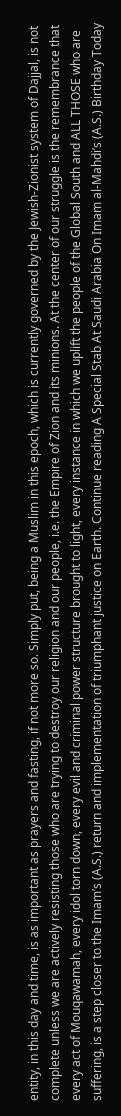entity, in this day and time, is as important as prayers and fasting, if not more so. Simply put, being a Muslim in this epoch, which is currently governed by the Jewish-Zionist system of Dajjal, is not complete unless we are actively resisting those who are trying to destroy our religion and our people, i.e. the Empire of Zion and its minions. At the center of our struggle is the remembrance that every act of Mouqawamah, every idol torn down, every evil and criminal power structure brought to light, every instance in which we uplift the people of the Global South and ALL THOSE who are suffering, is a step closer to the Imam’s (A.S.) return and implementation of triumphant justice on Earth. Continue reading A Special Stab At Saudi Arabia On Imam al-Mahdi’s (A.S.) Birthday Today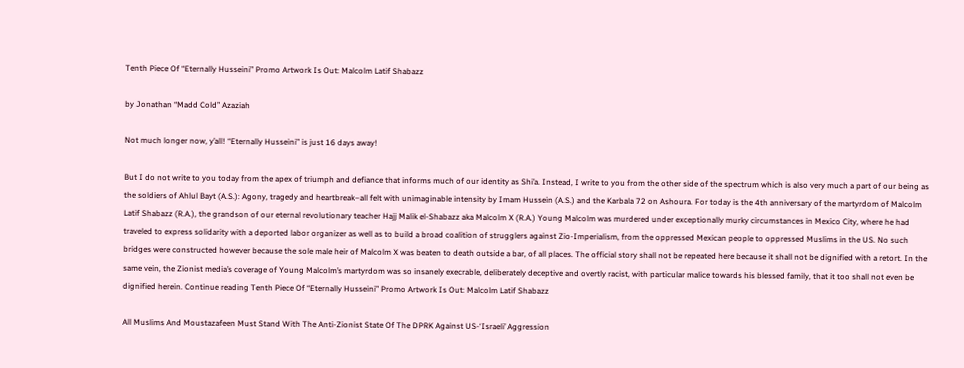Tenth Piece Of “Eternally Husseini” Promo Artwork Is Out: Malcolm Latif Shabazz

by Jonathan “Madd Cold” Azaziah

Not much longer now, y’all! “Eternally Husseini” is just 16 days away!

But I do not write to you today from the apex of triumph and defiance that informs much of our identity as Shi’a. Instead, I write to you from the other side of the spectrum which is also very much a part of our being as the soldiers of Ahlul Bayt (A.S.): Agony, tragedy and heartbreak–all felt with unimaginable intensity by Imam Hussein (A.S.) and the Karbala 72 on Ashoura. For today is the 4th anniversary of the martyrdom of Malcolm Latif Shabazz (R.A.), the grandson of our eternal revolutionary teacher Hajj Malik el-Shabazz aka Malcolm X (R.A.) Young Malcolm was murdered under exceptionally murky circumstances in Mexico City, where he had traveled to express solidarity with a deported labor organizer as well as to build a broad coalition of strugglers against Zio-Imperialism, from the oppressed Mexican people to oppressed Muslims in the US. No such bridges were constructed however because the sole male heir of Malcolm X was beaten to death outside a bar, of all places. The official story shall not be repeated here because it shall not be dignified with a retort. In the same vein, the Zionist media’s coverage of Young Malcolm’s martyrdom was so insanely execrable, deliberately deceptive and overtly racist, with particular malice towards his blessed family, that it too shall not even be dignified herein. Continue reading Tenth Piece Of “Eternally Husseini” Promo Artwork Is Out: Malcolm Latif Shabazz

All Muslims And Moustazafeen Must Stand With The Anti-Zionist State Of The DPRK Against US-‘Israeli’ Aggression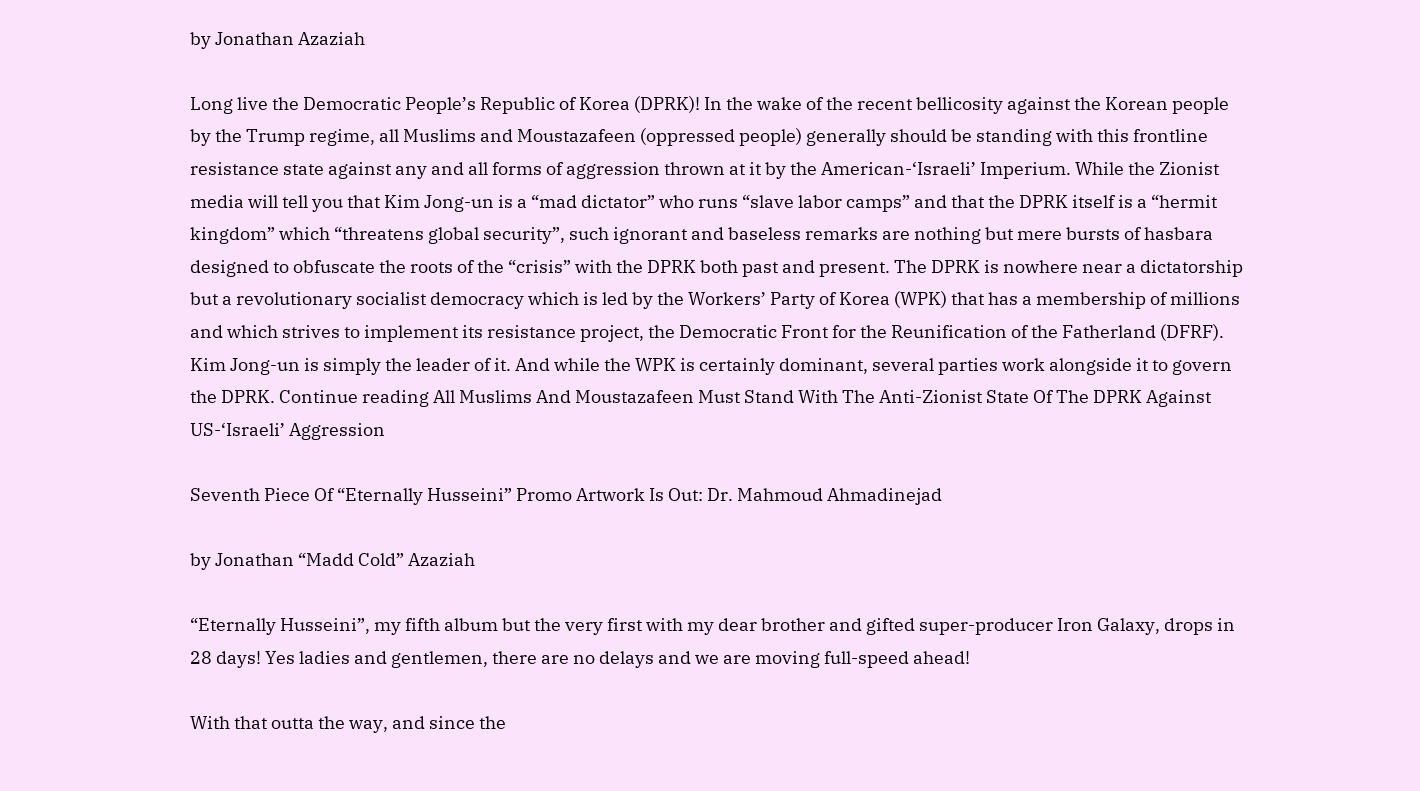by Jonathan Azaziah

Long live the Democratic People’s Republic of Korea (DPRK)! In the wake of the recent bellicosity against the Korean people by the Trump regime, all Muslims and Moustazafeen (oppressed people) generally should be standing with this frontline resistance state against any and all forms of aggression thrown at it by the American-‘Israeli’ Imperium. While the Zionist media will tell you that Kim Jong-un is a “mad dictator” who runs “slave labor camps” and that the DPRK itself is a “hermit kingdom” which “threatens global security”, such ignorant and baseless remarks are nothing but mere bursts of hasbara designed to obfuscate the roots of the “crisis” with the DPRK both past and present. The DPRK is nowhere near a dictatorship but a revolutionary socialist democracy which is led by the Workers’ Party of Korea (WPK) that has a membership of millions and which strives to implement its resistance project, the Democratic Front for the Reunification of the Fatherland (DFRF). Kim Jong-un is simply the leader of it. And while the WPK is certainly dominant, several parties work alongside it to govern the DPRK. Continue reading All Muslims And Moustazafeen Must Stand With The Anti-Zionist State Of The DPRK Against US-‘Israeli’ Aggression

Seventh Piece Of “Eternally Husseini” Promo Artwork Is Out: Dr. Mahmoud Ahmadinejad

by Jonathan “Madd Cold” Azaziah

“Eternally Husseini”, my fifth album but the very first with my dear brother and gifted super-producer Iron Galaxy, drops in 28 days! Yes ladies and gentlemen, there are no delays and we are moving full-speed ahead!

With that outta the way, and since the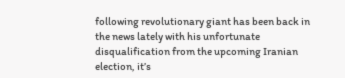following revolutionary giant has been back in the news lately with his unfortunate disqualification from the upcoming Iranian election, it’s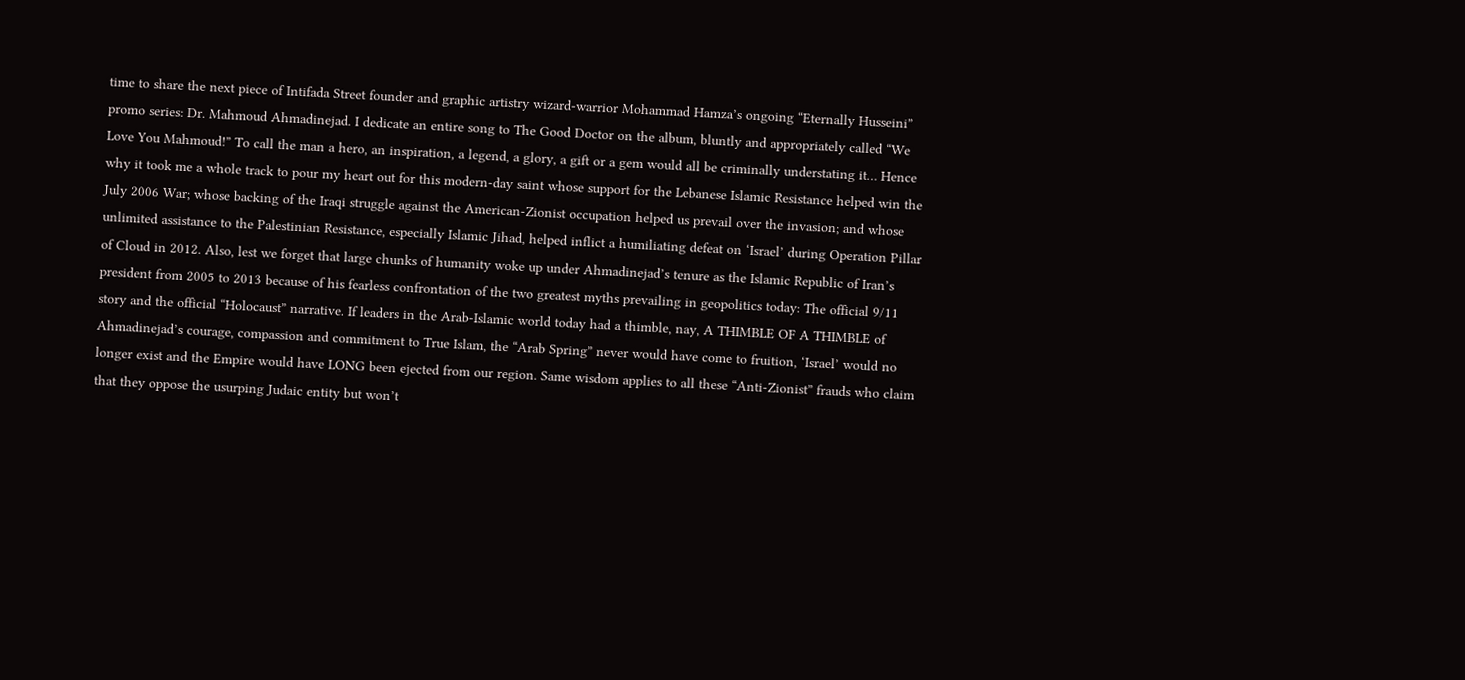time to share the next piece of Intifada Street founder and graphic artistry wizard-warrior Mohammad Hamza’s ongoing “Eternally Husseini” promo series: Dr. Mahmoud Ahmadinejad. I dedicate an entire song to The Good Doctor on the album, bluntly and appropriately called “We Love You Mahmoud!” To call the man a hero, an inspiration, a legend, a glory, a gift or a gem would all be criminally understating it… Hence why it took me a whole track to pour my heart out for this modern-day saint whose support for the Lebanese Islamic Resistance helped win the July 2006 War; whose backing of the Iraqi struggle against the American-Zionist occupation helped us prevail over the invasion; and whose unlimited assistance to the Palestinian Resistance, especially Islamic Jihad, helped inflict a humiliating defeat on ‘Israel’ during Operation Pillar of Cloud in 2012. Also, lest we forget that large chunks of humanity woke up under Ahmadinejad’s tenure as the Islamic Republic of Iran’s president from 2005 to 2013 because of his fearless confrontation of the two greatest myths prevailing in geopolitics today: The official 9/11 story and the official “Holocaust” narrative. If leaders in the Arab-Islamic world today had a thimble, nay, A THIMBLE OF A THIMBLE of Ahmadinejad’s courage, compassion and commitment to True Islam, the “Arab Spring” never would have come to fruition, ‘Israel’ would no longer exist and the Empire would have LONG been ejected from our region. Same wisdom applies to all these “Anti-Zionist” frauds who claim that they oppose the usurping Judaic entity but won’t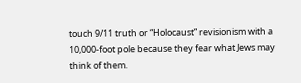touch 9/11 truth or “Holocaust” revisionism with a 10,000-foot pole because they fear what Jews may think of them.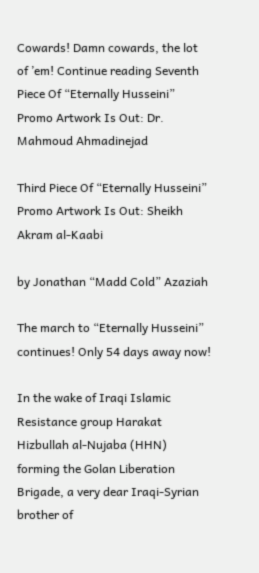Cowards! Damn cowards, the lot of ’em! Continue reading Seventh Piece Of “Eternally Husseini” Promo Artwork Is Out: Dr. Mahmoud Ahmadinejad

Third Piece Of “Eternally Husseini” Promo Artwork Is Out: Sheikh Akram al-Kaabi

by Jonathan “Madd Cold” Azaziah

The march to “Eternally Husseini” continues! Only 54 days away now!

In the wake of Iraqi Islamic Resistance group Harakat Hizbullah al-Nujaba (HHN) forming the Golan Liberation Brigade, a very dear Iraqi-Syrian brother of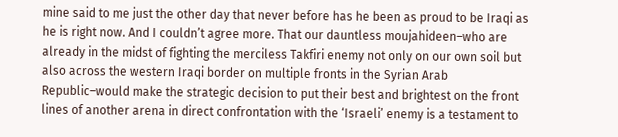mine said to me just the other day that never before has he been as proud to be Iraqi as he is right now. And I couldn’t agree more. That our dauntless moujahideen–who are already in the midst of fighting the merciless Takfiri enemy not only on our own soil but also across the western Iraqi border on multiple fronts in the Syrian Arab Republic–would make the strategic decision to put their best and brightest on the front lines of another arena in direct confrontation with the ‘Israeli’ enemy is a testament to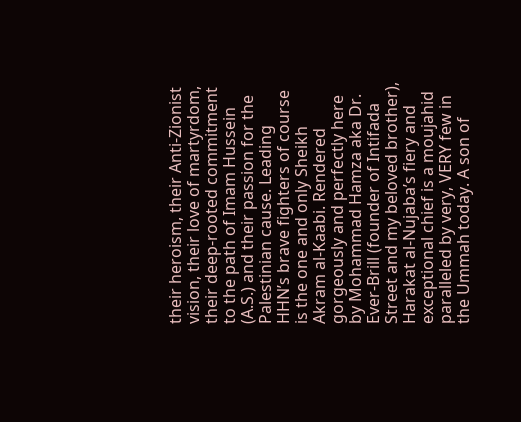their heroism, their Anti-Zionist vision, their love of martyrdom, their deep-rooted commitment to the path of Imam Hussein (A.S.) and their passion for the Palestinian cause. Leading HHN’s brave fighters of course is the one and only Sheikh Akram al-Kaabi. Rendered gorgeously and perfectly here by Mohammad Hamza aka Dr. Ever-Brill (founder of Intifada Street and my beloved brother), Harakat al-Nujaba’s fiery and exceptional chief is a moujahid paralleled by very, VERY few in the Ummah today. A son of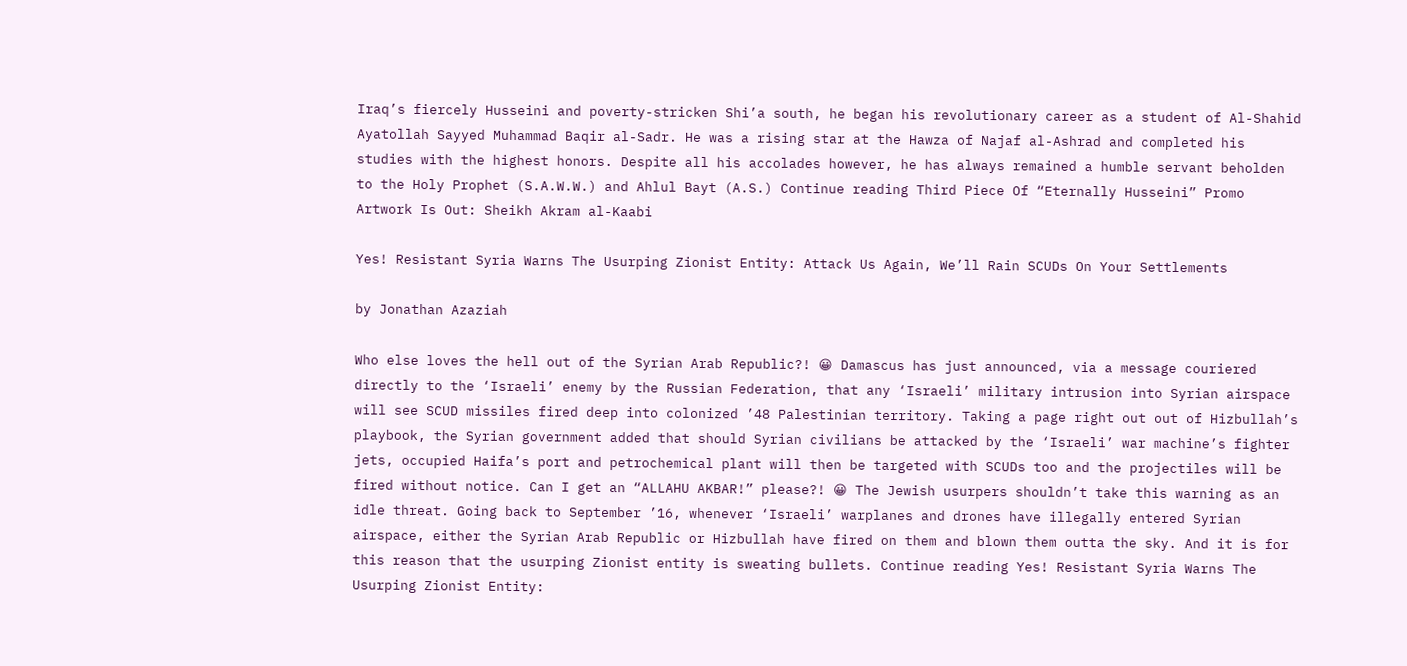Iraq’s fiercely Husseini and poverty-stricken Shi’a south, he began his revolutionary career as a student of Al-Shahid Ayatollah Sayyed Muhammad Baqir al-Sadr. He was a rising star at the Hawza of Najaf al-Ashrad and completed his studies with the highest honors. Despite all his accolades however, he has always remained a humble servant beholden to the Holy Prophet (S.A.W.W.) and Ahlul Bayt (A.S.) Continue reading Third Piece Of “Eternally Husseini” Promo Artwork Is Out: Sheikh Akram al-Kaabi

Yes! Resistant Syria Warns The Usurping Zionist Entity: Attack Us Again, We’ll Rain SCUDs On Your Settlements

by Jonathan Azaziah

Who else loves the hell out of the Syrian Arab Republic?! 😀 Damascus has just announced, via a message couriered directly to the ‘Israeli’ enemy by the Russian Federation, that any ‘Israeli’ military intrusion into Syrian airspace will see SCUD missiles fired deep into colonized ’48 Palestinian territory. Taking a page right out out of Hizbullah’s playbook, the Syrian government added that should Syrian civilians be attacked by the ‘Israeli’ war machine’s fighter jets, occupied Haifa’s port and petrochemical plant will then be targeted with SCUDs too and the projectiles will be fired without notice. Can I get an “ALLAHU AKBAR!” please?! 😀 The Jewish usurpers shouldn’t take this warning as an idle threat. Going back to September ’16, whenever ‘Israeli’ warplanes and drones have illegally entered Syrian airspace, either the Syrian Arab Republic or Hizbullah have fired on them and blown them outta the sky. And it is for this reason that the usurping Zionist entity is sweating bullets. Continue reading Yes! Resistant Syria Warns The Usurping Zionist Entity: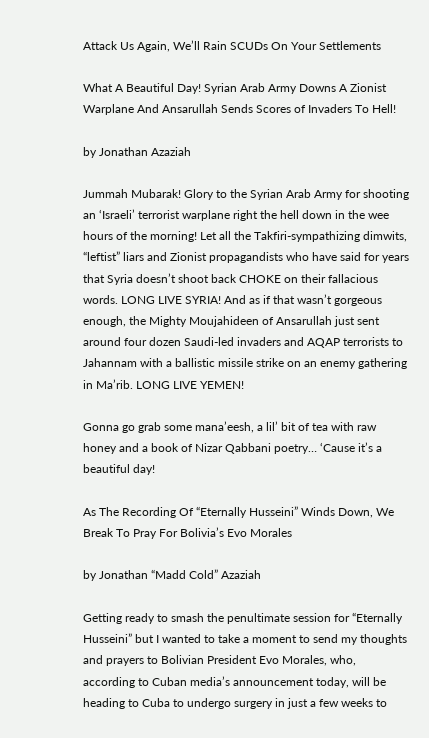Attack Us Again, We’ll Rain SCUDs On Your Settlements

What A Beautiful Day! Syrian Arab Army Downs A Zionist Warplane And Ansarullah Sends Scores of Invaders To Hell!

by Jonathan Azaziah

Jummah Mubarak! Glory to the Syrian Arab Army for shooting an ‘Israeli’ terrorist warplane right the hell down in the wee hours of the morning! Let all the Takfiri-sympathizing dimwits, “leftist” liars and Zionist propagandists who have said for years that Syria doesn’t shoot back CHOKE on their fallacious words. LONG LIVE SYRIA! And as if that wasn’t gorgeous enough, the Mighty Moujahideen of Ansarullah just sent around four dozen Saudi-led invaders and AQAP terrorists to Jahannam with a ballistic missile strike on an enemy gathering in Ma’rib. LONG LIVE YEMEN!

Gonna go grab some mana’eesh, a lil’ bit of tea with raw honey and a book of Nizar Qabbani poetry… ‘Cause it’s a beautiful day!

As The Recording Of “Eternally Husseini” Winds Down, We Break To Pray For Bolivia’s Evo Morales

by Jonathan “Madd Cold” Azaziah

Getting ready to smash the penultimate session for “Eternally Husseini” but I wanted to take a moment to send my thoughts and prayers to Bolivian President Evo Morales, who, according to Cuban media’s announcement today, will be heading to Cuba to undergo surgery in just a few weeks to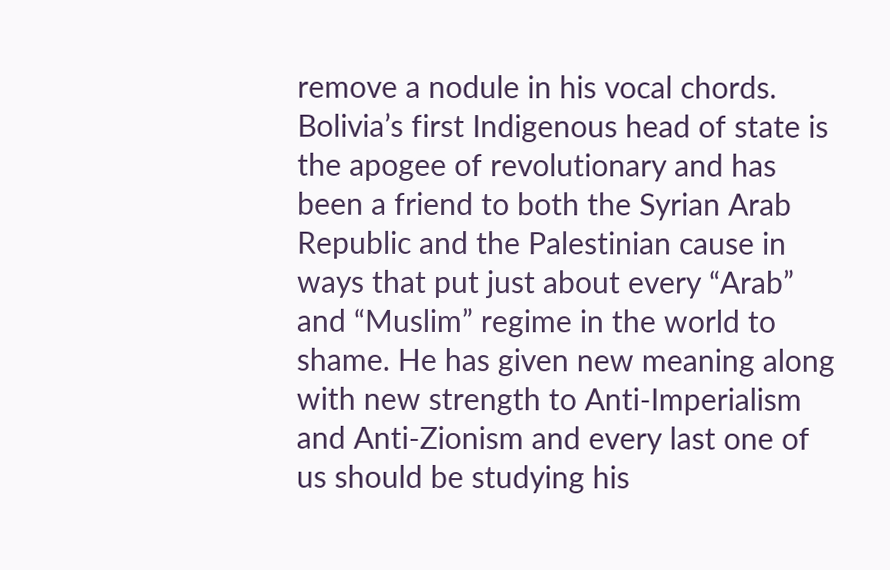remove a nodule in his vocal chords. Bolivia’s first Indigenous head of state is the apogee of revolutionary and has been a friend to both the Syrian Arab Republic and the Palestinian cause in ways that put just about every “Arab” and “Muslim” regime in the world to shame. He has given new meaning along with new strength to Anti-Imperialism and Anti-Zionism and every last one of us should be studying his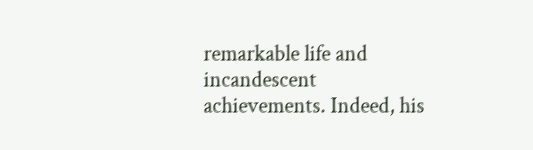remarkable life and incandescent achievements. Indeed, his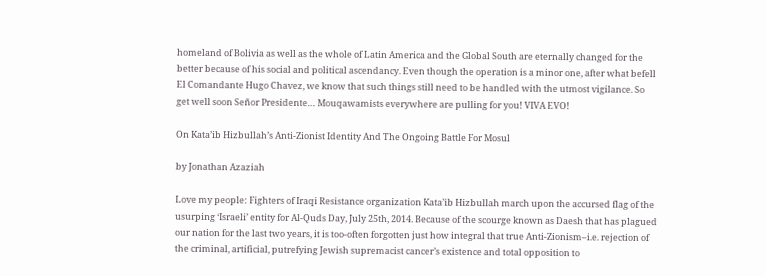homeland of Bolivia as well as the whole of Latin America and the Global South are eternally changed for the better because of his social and political ascendancy. Even though the operation is a minor one, after what befell El Comandante Hugo Chavez, we know that such things still need to be handled with the utmost vigilance. So get well soon Señor Presidente… Mouqawamists everywhere are pulling for you! VIVA EVO!

On Kata’ib Hizbullah’s Anti-Zionist Identity And The Ongoing Battle For Mosul

by Jonathan Azaziah

Love my people: Fighters of Iraqi Resistance organization Kata’ib Hizbullah march upon the accursed flag of the usurping ‘Israeli’ entity for Al-Quds Day, July 25th, 2014. Because of the scourge known as Daesh that has plagued our nation for the last two years, it is too-often forgotten just how integral that true Anti-Zionism–i.e. rejection of the criminal, artificial, putrefying Jewish supremacist cancer’s existence and total opposition to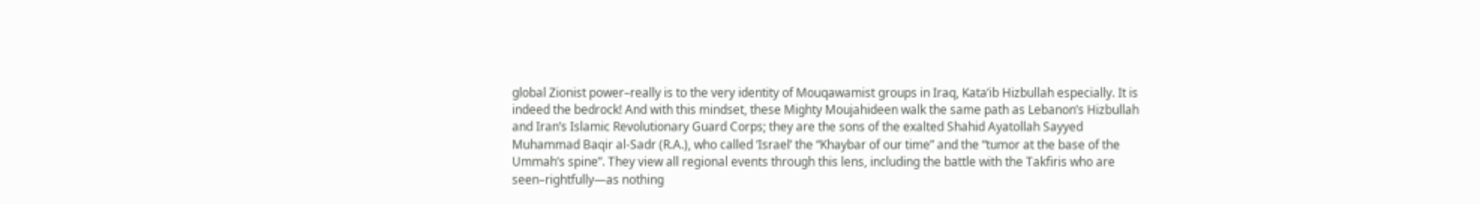global Zionist power–really is to the very identity of Mouqawamist groups in Iraq, Kata’ib Hizbullah especially. It is indeed the bedrock! And with this mindset, these Mighty Moujahideen walk the same path as Lebanon’s Hizbullah and Iran’s Islamic Revolutionary Guard Corps; they are the sons of the exalted Shahid Ayatollah Sayyed Muhammad Baqir al-Sadr (R.A.), who called ‘Israel’ the “Khaybar of our time” and the “tumor at the base of the Ummah’s spine”. They view all regional events through this lens, including the battle with the Takfiris who are seen–rightfully—as nothing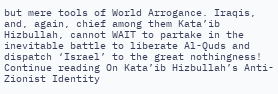but mere tools of World Arrogance. Iraqis, and, again, chief among them Kata’ib Hizbullah, cannot WAIT to partake in the inevitable battle to liberate Al-Quds and dispatch ‘Israel’ to the great nothingness! Continue reading On Kata’ib Hizbullah’s Anti-Zionist Identity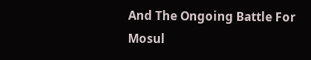And The Ongoing Battle For Mosul